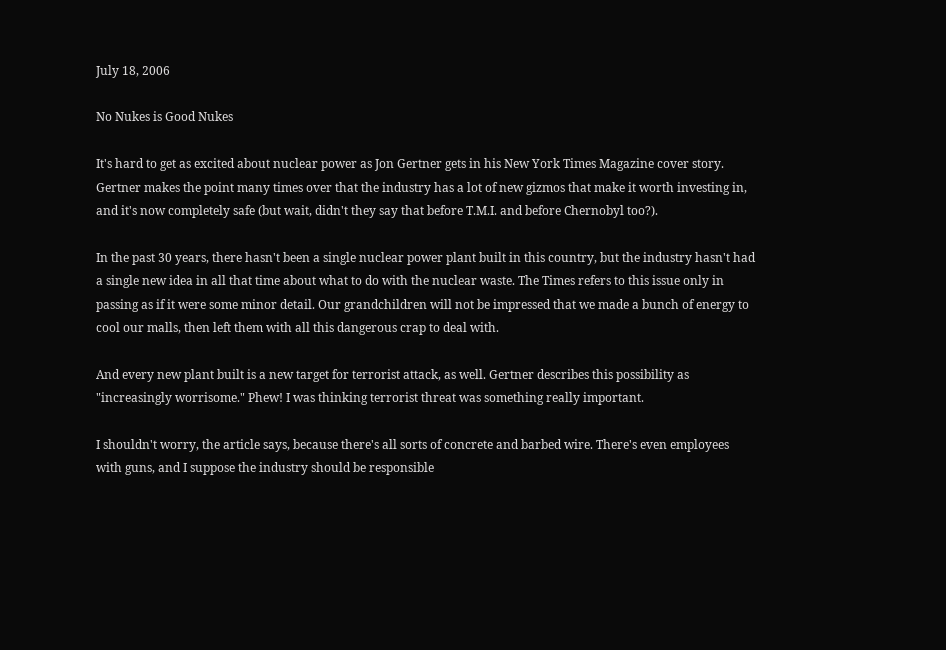July 18, 2006

No Nukes is Good Nukes

It's hard to get as excited about nuclear power as Jon Gertner gets in his New York Times Magazine cover story. Gertner makes the point many times over that the industry has a lot of new gizmos that make it worth investing in, and it's now completely safe (but wait, didn't they say that before T.M.I. and before Chernobyl too?).

In the past 30 years, there hasn't been a single nuclear power plant built in this country, but the industry hasn't had a single new idea in all that time about what to do with the nuclear waste. The Times refers to this issue only in passing as if it were some minor detail. Our grandchildren will not be impressed that we made a bunch of energy to cool our malls, then left them with all this dangerous crap to deal with.

And every new plant built is a new target for terrorist attack, as well. Gertner describes this possibility as "increasingly worrisome." Phew! I was thinking terrorist threat was something really important.

I shouldn't worry, the article says, because there's all sorts of concrete and barbed wire. There's even employees with guns, and I suppose the industry should be responsible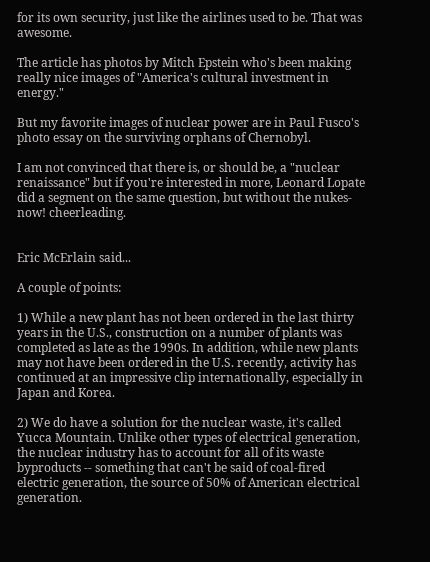for its own security, just like the airlines used to be. That was awesome.

The article has photos by Mitch Epstein who's been making really nice images of "America's cultural investment in energy."

But my favorite images of nuclear power are in Paul Fusco's photo essay on the surviving orphans of Chernobyl.

I am not convinced that there is, or should be, a "nuclear renaissance" but if you're interested in more, Leonard Lopate did a segment on the same question, but without the nukes-now! cheerleading.


Eric McErlain said...

A couple of points:

1) While a new plant has not been ordered in the last thirty years in the U.S., construction on a number of plants was completed as late as the 1990s. In addition, while new plants may not have been ordered in the U.S. recently, activity has continued at an impressive clip internationally, especially in Japan and Korea.

2) We do have a solution for the nuclear waste, it's called Yucca Mountain. Unlike other types of electrical generation, the nuclear industry has to account for all of its waste byproducts -- something that can't be said of coal-fired electric generation, the source of 50% of American electrical generation.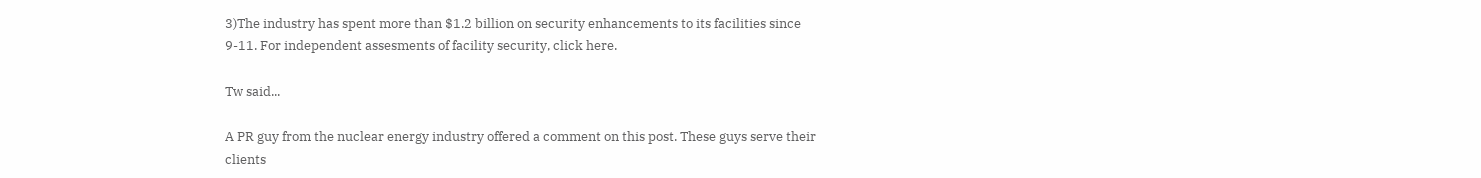3)The industry has spent more than $1.2 billion on security enhancements to its facilities since 9-11. For independent assesments of facility security, click here.

Tw said...

A PR guy from the nuclear energy industry offered a comment on this post. These guys serve their clients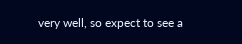very well, so expect to see a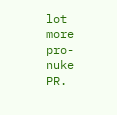lot more pro-nuke PR.